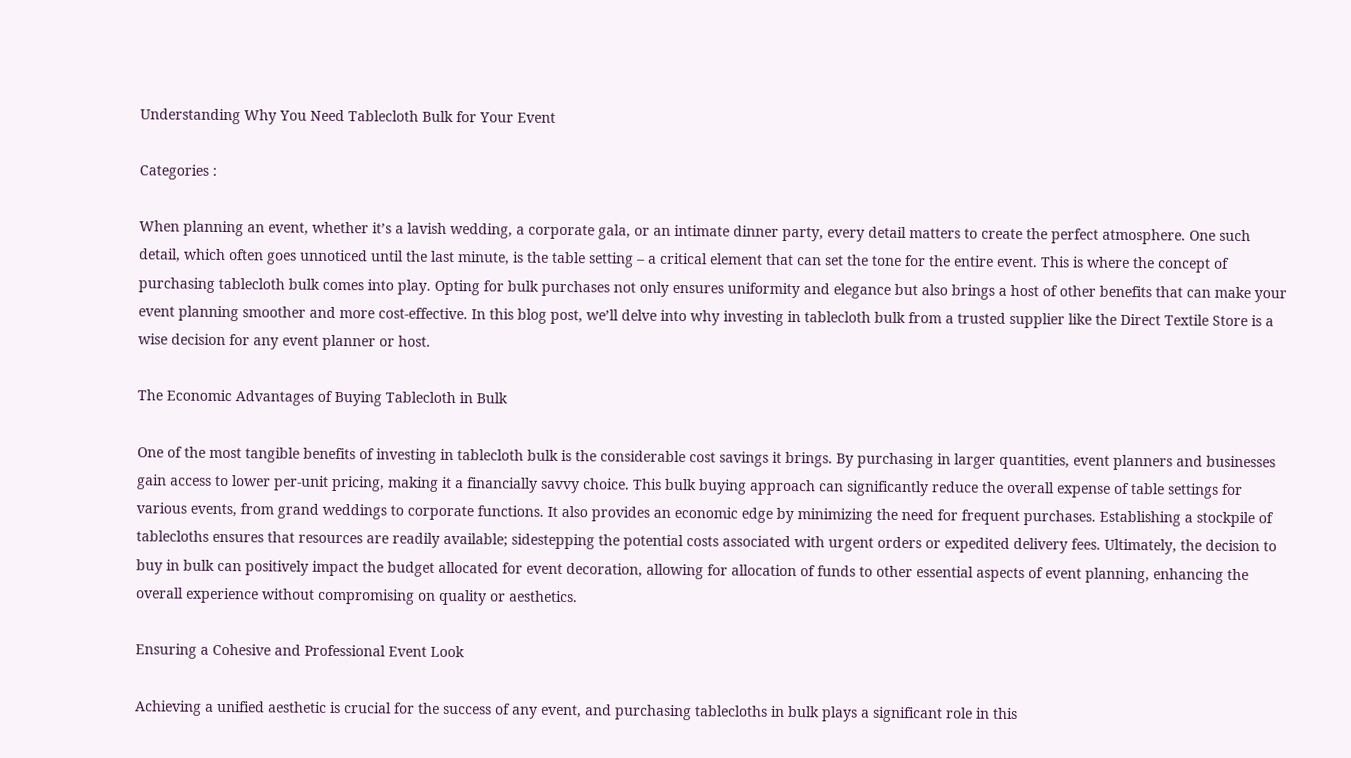Understanding Why You Need Tablecloth Bulk for Your Event

Categories :

When planning an event, whether it’s a lavish wedding, a corporate gala, or an intimate dinner party, every detail matters to create the perfect atmosphere. One such detail, which often goes unnoticed until the last minute, is the table setting – a critical element that can set the tone for the entire event. This is where the concept of purchasing tablecloth bulk comes into play. Opting for bulk purchases not only ensures uniformity and elegance but also brings a host of other benefits that can make your event planning smoother and more cost-effective. In this blog post, we’ll delve into why investing in tablecloth bulk from a trusted supplier like the Direct Textile Store is a wise decision for any event planner or host.

The Economic Advantages of Buying Tablecloth in Bulk

One of the most tangible benefits of investing in tablecloth bulk is the considerable cost savings it brings. By purchasing in larger quantities, event planners and businesses gain access to lower per-unit pricing, making it a financially savvy choice. This bulk buying approach can significantly reduce the overall expense of table settings for various events, from grand weddings to corporate functions. It also provides an economic edge by minimizing the need for frequent purchases. Establishing a stockpile of tablecloths ensures that resources are readily available; sidestepping the potential costs associated with urgent orders or expedited delivery fees. Ultimately, the decision to buy in bulk can positively impact the budget allocated for event decoration, allowing for allocation of funds to other essential aspects of event planning, enhancing the overall experience without compromising on quality or aesthetics.

Ensuring a Cohesive and Professional Event Look

Achieving a unified aesthetic is crucial for the success of any event, and purchasing tablecloths in bulk plays a significant role in this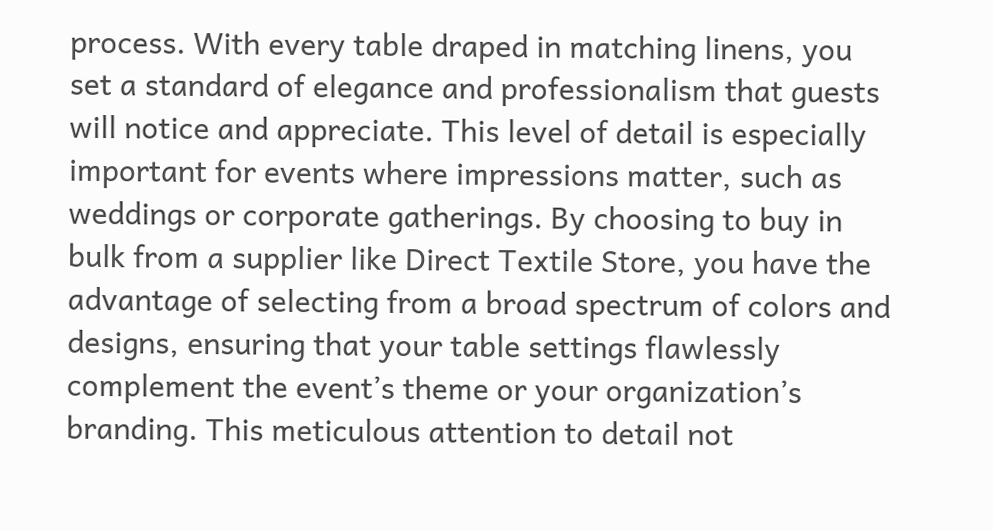process. With every table draped in matching linens, you set a standard of elegance and professionalism that guests will notice and appreciate. This level of detail is especially important for events where impressions matter, such as weddings or corporate gatherings. By choosing to buy in bulk from a supplier like Direct Textile Store, you have the advantage of selecting from a broad spectrum of colors and designs, ensuring that your table settings flawlessly complement the event’s theme or your organization’s branding. This meticulous attention to detail not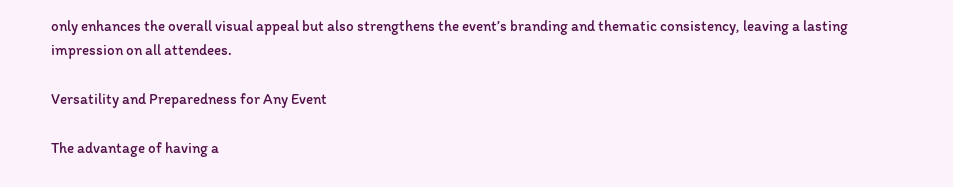only enhances the overall visual appeal but also strengthens the event’s branding and thematic consistency, leaving a lasting impression on all attendees.

Versatility and Preparedness for Any Event

The advantage of having a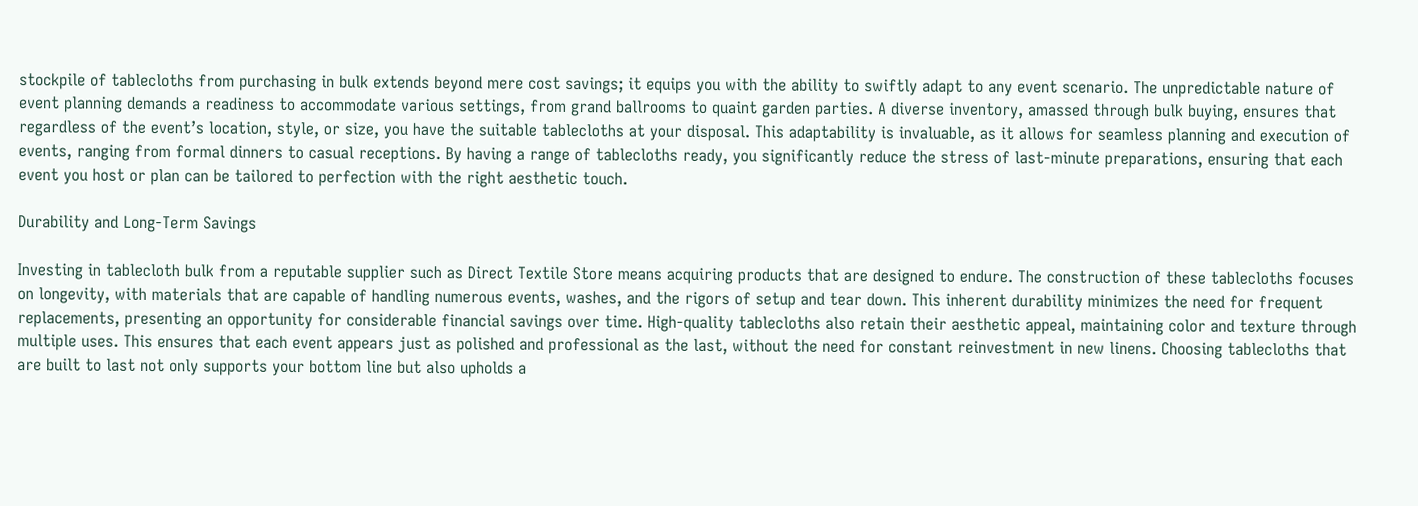stockpile of tablecloths from purchasing in bulk extends beyond mere cost savings; it equips you with the ability to swiftly adapt to any event scenario. The unpredictable nature of event planning demands a readiness to accommodate various settings, from grand ballrooms to quaint garden parties. A diverse inventory, amassed through bulk buying, ensures that regardless of the event’s location, style, or size, you have the suitable tablecloths at your disposal. This adaptability is invaluable, as it allows for seamless planning and execution of events, ranging from formal dinners to casual receptions. By having a range of tablecloths ready, you significantly reduce the stress of last-minute preparations, ensuring that each event you host or plan can be tailored to perfection with the right aesthetic touch.

Durability and Long-Term Savings

Investing in tablecloth bulk from a reputable supplier such as Direct Textile Store means acquiring products that are designed to endure. The construction of these tablecloths focuses on longevity, with materials that are capable of handling numerous events, washes, and the rigors of setup and tear down. This inherent durability minimizes the need for frequent replacements, presenting an opportunity for considerable financial savings over time. High-quality tablecloths also retain their aesthetic appeal, maintaining color and texture through multiple uses. This ensures that each event appears just as polished and professional as the last, without the need for constant reinvestment in new linens. Choosing tablecloths that are built to last not only supports your bottom line but also upholds a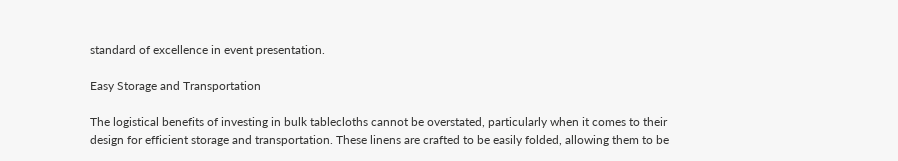standard of excellence in event presentation.

Easy Storage and Transportation

The logistical benefits of investing in bulk tablecloths cannot be overstated, particularly when it comes to their design for efficient storage and transportation. These linens are crafted to be easily folded, allowing them to be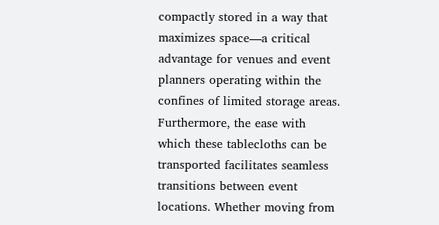compactly stored in a way that maximizes space—a critical advantage for venues and event planners operating within the confines of limited storage areas. Furthermore, the ease with which these tablecloths can be transported facilitates seamless transitions between event locations. Whether moving from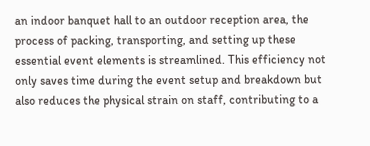an indoor banquet hall to an outdoor reception area, the process of packing, transporting, and setting up these essential event elements is streamlined. This efficiency not only saves time during the event setup and breakdown but also reduces the physical strain on staff, contributing to a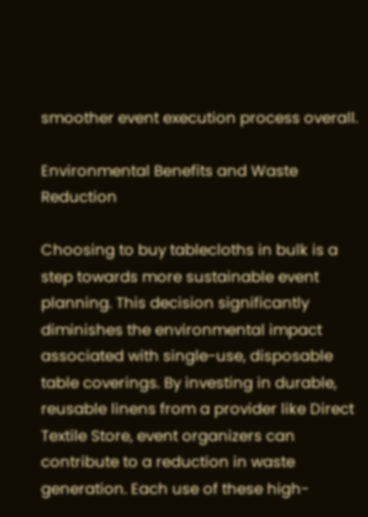smoother event execution process overall.

Environmental Benefits and Waste Reduction

Choosing to buy tablecloths in bulk is a step towards more sustainable event planning. This decision significantly diminishes the environmental impact associated with single-use, disposable table coverings. By investing in durable, reusable linens from a provider like Direct Textile Store, event organizers can contribute to a reduction in waste generation. Each use of these high-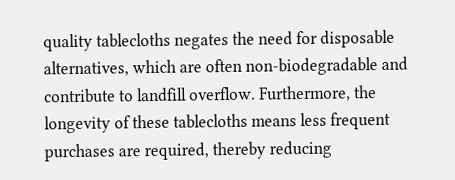quality tablecloths negates the need for disposable alternatives, which are often non-biodegradable and contribute to landfill overflow. Furthermore, the longevity of these tablecloths means less frequent purchases are required, thereby reducing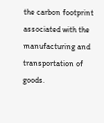the carbon footprint associated with the manufacturing and transportation of goods.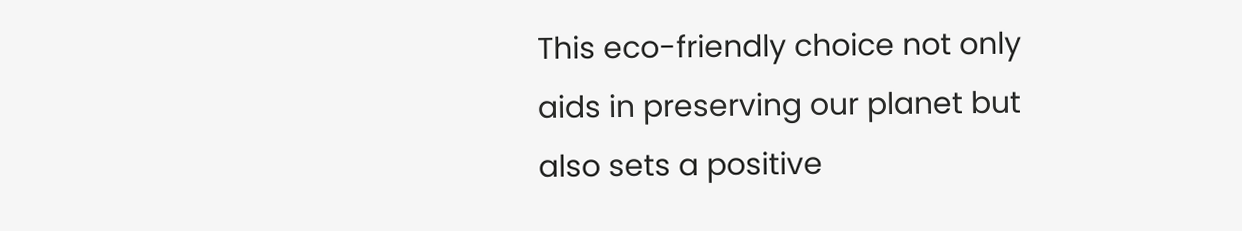This eco-friendly choice not only aids in preserving our planet but also sets a positive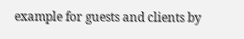example for guests and clients by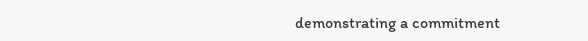demonstrating a commitment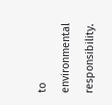to environmental responsibility.